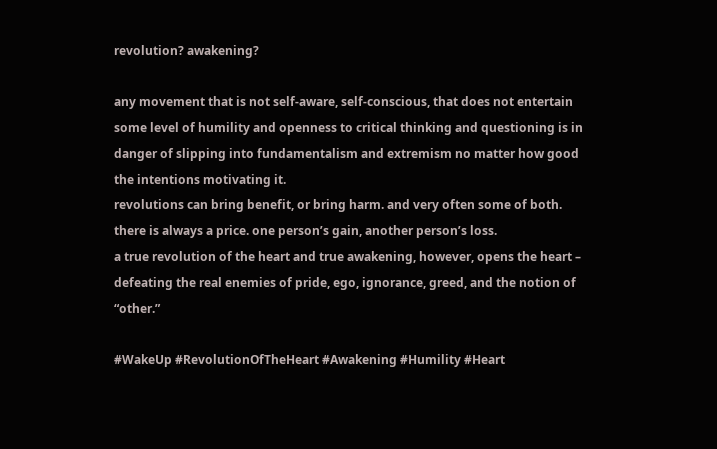revolution? awakening?

any movement that is not self-aware, self-conscious, that does not entertain some level of humility and openness to critical thinking and questioning is in danger of slipping into fundamentalism and extremism no matter how good the intentions motivating it.
revolutions can bring benefit, or bring harm. and very often some of both. there is always a price. one person’s gain, another person’s loss.
a true revolution of the heart and true awakening, however, opens the heart – defeating the real enemies of pride, ego, ignorance, greed, and the notion of “other.”

#WakeUp #RevolutionOfTheHeart #Awakening #Humility #Heart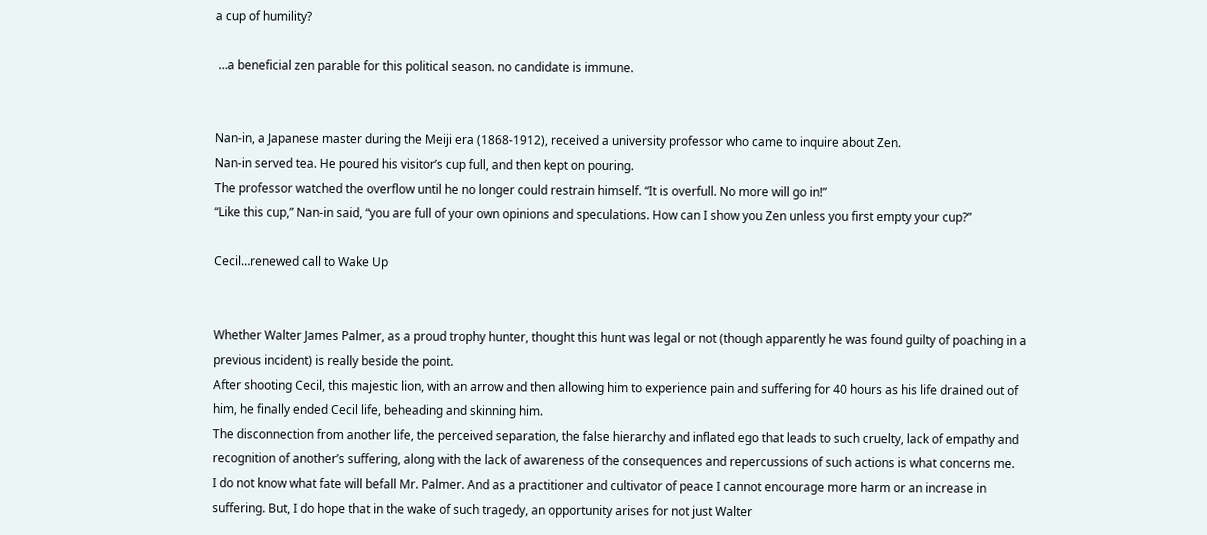a cup of humility?

 …a beneficial zen parable for this political season. no candidate is immune.


Nan-in, a Japanese master during the Meiji era (1868-1912), received a university professor who came to inquire about Zen.
Nan-in served tea. He poured his visitor’s cup full, and then kept on pouring.
The professor watched the overflow until he no longer could restrain himself. “It is overfull. No more will go in!”
“Like this cup,” Nan-in said, “you are full of your own opinions and speculations. How can I show you Zen unless you first empty your cup?”

Cecil…renewed call to Wake Up


Whether Walter James Palmer, as a proud trophy hunter, thought this hunt was legal or not (though apparently he was found guilty of poaching in a previous incident) is really beside the point.
After shooting Cecil, this majestic lion, with an arrow and then allowing him to experience pain and suffering for 40 hours as his life drained out of him, he finally ended Cecil life, beheading and skinning him.
The disconnection from another life, the perceived separation, the false hierarchy and inflated ego that leads to such cruelty, lack of empathy and recognition of another’s suffering, along with the lack of awareness of the consequences and repercussions of such actions is what concerns me.
I do not know what fate will befall Mr. Palmer. And as a practitioner and cultivator of peace I cannot encourage more harm or an increase in suffering. But, I do hope that in the wake of such tragedy, an opportunity arises for not just Walter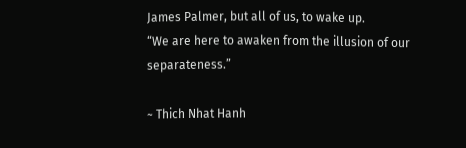James Palmer, but all of us, to wake up.
“We are here to awaken from the illusion of our separateness.”

~ Thich Nhat Hanh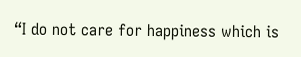“I do not care for happiness which is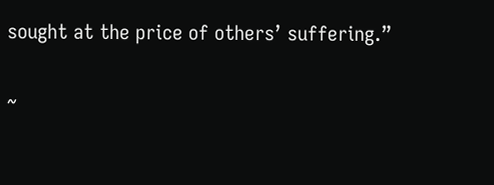sought at the price of others’ suffering.”

~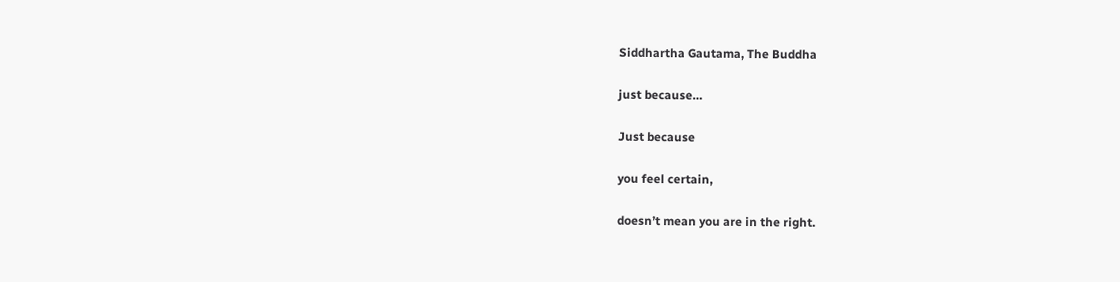Siddhartha Gautama, The Buddha

just because…

Just because

you feel certain,

doesn’t mean you are in the right.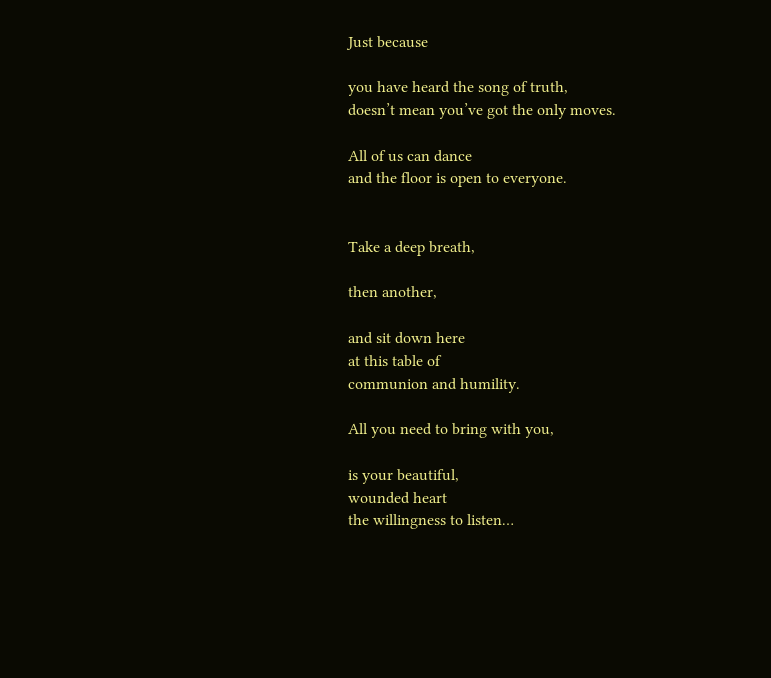Just because

you have heard the song of truth,
doesn’t mean you’ve got the only moves.

All of us can dance
and the floor is open to everyone.


Take a deep breath,

then another,

and sit down here
at this table of
communion and humility.

All you need to bring with you,

is your beautiful,
wounded heart
the willingness to listen…